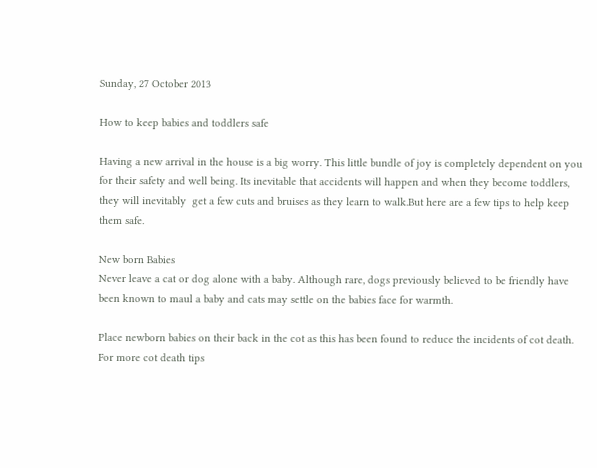Sunday, 27 October 2013

How to keep babies and toddlers safe

Having a new arrival in the house is a big worry. This little bundle of joy is completely dependent on you for their safety and well being. Its inevitable that accidents will happen and when they become toddlers, they will inevitably  get a few cuts and bruises as they learn to walk.But here are a few tips to help keep them safe.

New born Babies
Never leave a cat or dog alone with a baby. Although rare, dogs previously believed to be friendly have been known to maul a baby and cats may settle on the babies face for warmth.

Place newborn babies on their back in the cot as this has been found to reduce the incidents of cot death. For more cot death tips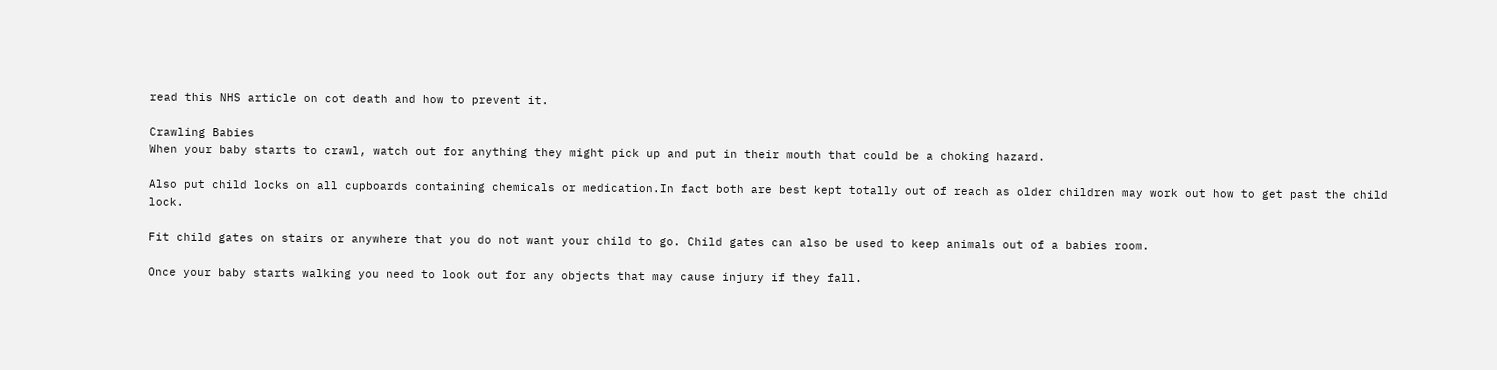read this NHS article on cot death and how to prevent it.

Crawling Babies
When your baby starts to crawl, watch out for anything they might pick up and put in their mouth that could be a choking hazard.

Also put child locks on all cupboards containing chemicals or medication.In fact both are best kept totally out of reach as older children may work out how to get past the child lock.

Fit child gates on stairs or anywhere that you do not want your child to go. Child gates can also be used to keep animals out of a babies room.

Once your baby starts walking you need to look out for any objects that may cause injury if they fall.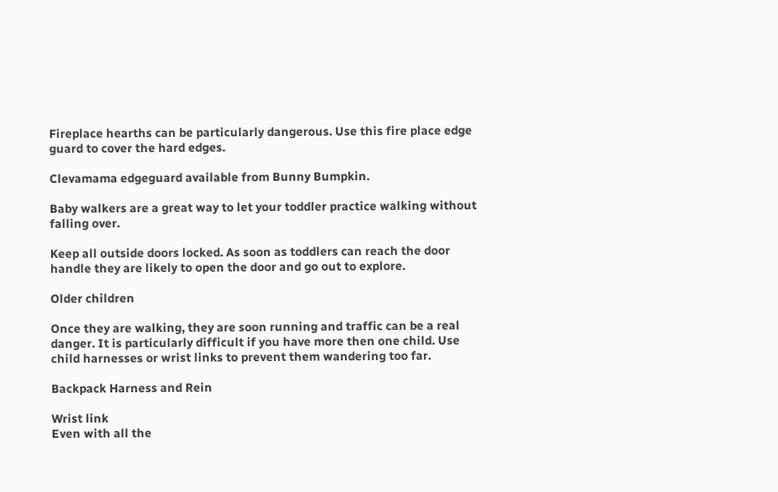Fireplace hearths can be particularly dangerous. Use this fire place edge guard to cover the hard edges.

Clevamama edgeguard available from Bunny Bumpkin.

Baby walkers are a great way to let your toddler practice walking without falling over.

Keep all outside doors locked. As soon as toddlers can reach the door handle they are likely to open the door and go out to explore.

Older children

Once they are walking, they are soon running and traffic can be a real danger. It is particularly difficult if you have more then one child. Use child harnesses or wrist links to prevent them wandering too far.

Backpack Harness and Rein

Wrist link
Even with all the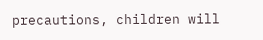precautions, children will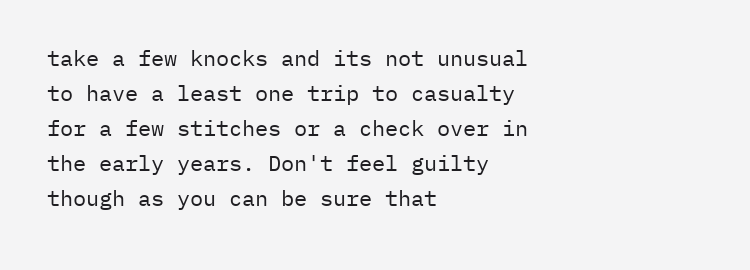take a few knocks and its not unusual to have a least one trip to casualty for a few stitches or a check over in the early years. Don't feel guilty though as you can be sure that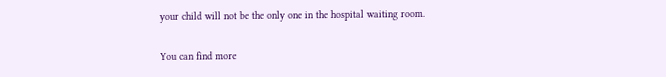your child will not be the only one in the hospital waiting room.

You can find more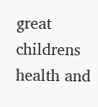great childrens health and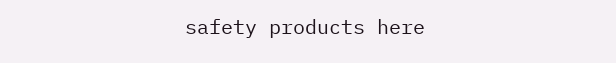safety products here